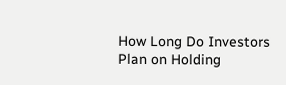How Long Do Investors Plan on Holding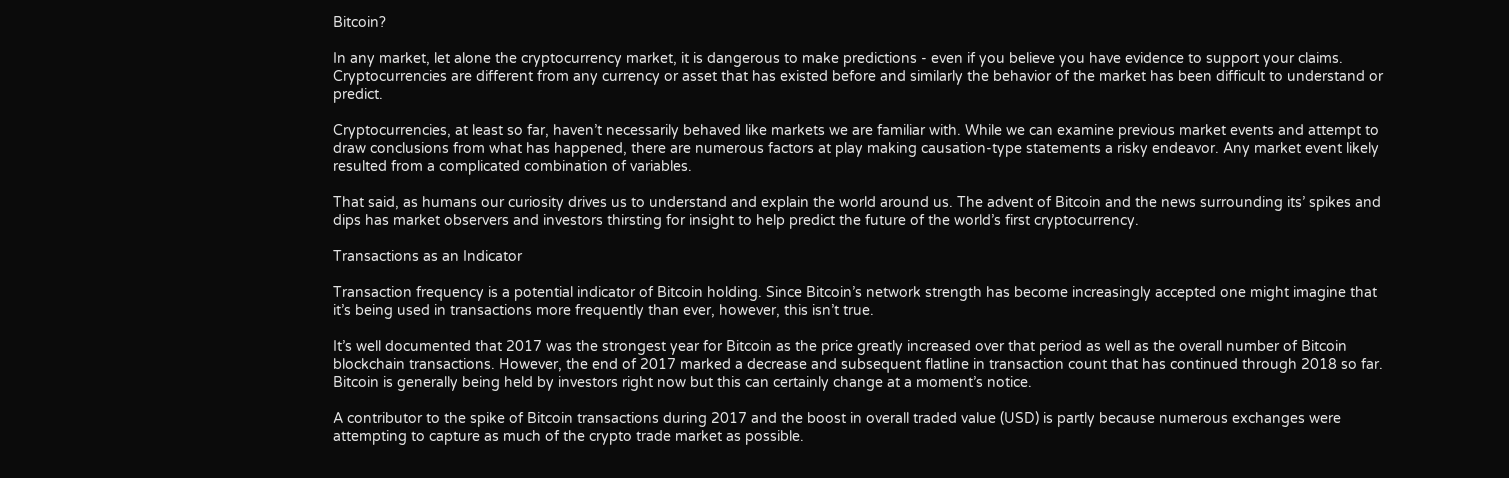Bitcoin?

In any market, let alone the cryptocurrency market, it is dangerous to make predictions - even if you believe you have evidence to support your claims. Cryptocurrencies are different from any currency or asset that has existed before and similarly the behavior of the market has been difficult to understand or predict.

Cryptocurrencies, at least so far, haven’t necessarily behaved like markets we are familiar with. While we can examine previous market events and attempt to draw conclusions from what has happened, there are numerous factors at play making causation-type statements a risky endeavor. Any market event likely resulted from a complicated combination of variables.

That said, as humans our curiosity drives us to understand and explain the world around us. The advent of Bitcoin and the news surrounding its’ spikes and dips has market observers and investors thirsting for insight to help predict the future of the world’s first cryptocurrency.

Transactions as an Indicator

Transaction frequency is a potential indicator of Bitcoin holding. Since Bitcoin’s network strength has become increasingly accepted one might imagine that it’s being used in transactions more frequently than ever, however, this isn’t true.

It’s well documented that 2017 was the strongest year for Bitcoin as the price greatly increased over that period as well as the overall number of Bitcoin blockchain transactions. However, the end of 2017 marked a decrease and subsequent flatline in transaction count that has continued through 2018 so far. Bitcoin is generally being held by investors right now but this can certainly change at a moment’s notice.

A contributor to the spike of Bitcoin transactions during 2017 and the boost in overall traded value (USD) is partly because numerous exchanges were attempting to capture as much of the crypto trade market as possible.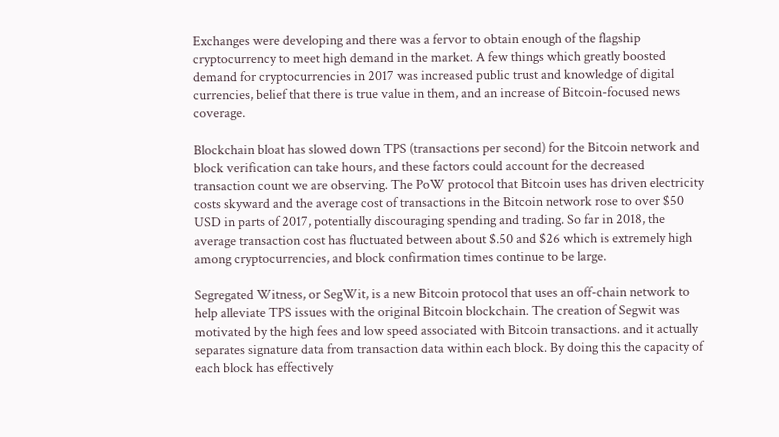Exchanges were developing and there was a fervor to obtain enough of the flagship cryptocurrency to meet high demand in the market. A few things which greatly boosted demand for cryptocurrencies in 2017 was increased public trust and knowledge of digital currencies, belief that there is true value in them, and an increase of Bitcoin-focused news coverage.

Blockchain bloat has slowed down TPS (transactions per second) for the Bitcoin network and block verification can take hours, and these factors could account for the decreased transaction count we are observing. The PoW protocol that Bitcoin uses has driven electricity costs skyward and the average cost of transactions in the Bitcoin network rose to over $50 USD in parts of 2017, potentially discouraging spending and trading. So far in 2018, the average transaction cost has fluctuated between about $.50 and $26 which is extremely high among cryptocurrencies, and block confirmation times continue to be large.

Segregated Witness, or SegWit, is a new Bitcoin protocol that uses an off-chain network to help alleviate TPS issues with the original Bitcoin blockchain. The creation of Segwit was motivated by the high fees and low speed associated with Bitcoin transactions. and it actually separates signature data from transaction data within each block. By doing this the capacity of each block has effectively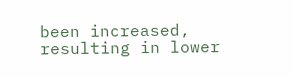been increased, resulting in lower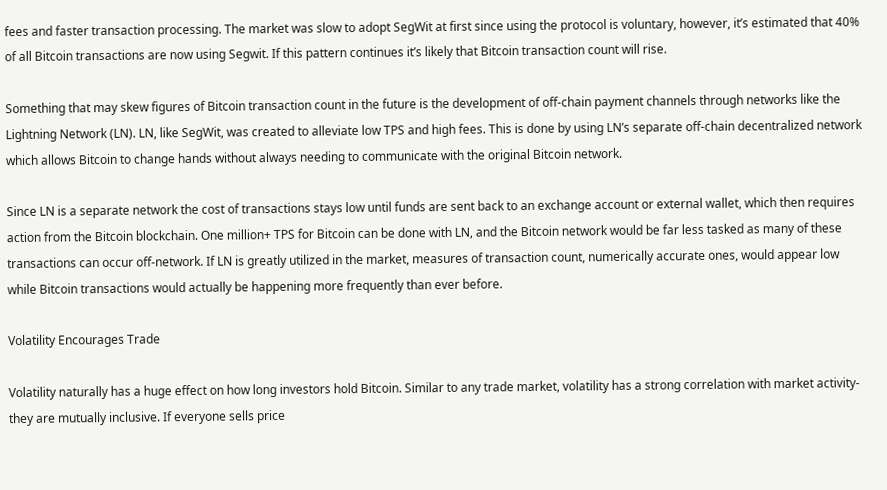fees and faster transaction processing. The market was slow to adopt SegWit at first since using the protocol is voluntary, however, it’s estimated that 40% of all Bitcoin transactions are now using Segwit. If this pattern continues it’s likely that Bitcoin transaction count will rise.

Something that may skew figures of Bitcoin transaction count in the future is the development of off-chain payment channels through networks like the Lightning Network (LN). LN, like SegWit, was created to alleviate low TPS and high fees. This is done by using LN’s separate off-chain decentralized network which allows Bitcoin to change hands without always needing to communicate with the original Bitcoin network.

Since LN is a separate network the cost of transactions stays low until funds are sent back to an exchange account or external wallet, which then requires action from the Bitcoin blockchain. One million+ TPS for Bitcoin can be done with LN, and the Bitcoin network would be far less tasked as many of these transactions can occur off-network. If LN is greatly utilized in the market, measures of transaction count, numerically accurate ones, would appear low while Bitcoin transactions would actually be happening more frequently than ever before.

Volatility Encourages Trade

Volatility naturally has a huge effect on how long investors hold Bitcoin. Similar to any trade market, volatility has a strong correlation with market activity- they are mutually inclusive. If everyone sells price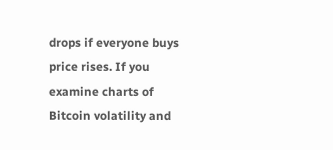drops if everyone buys price rises. If you examine charts of Bitcoin volatility and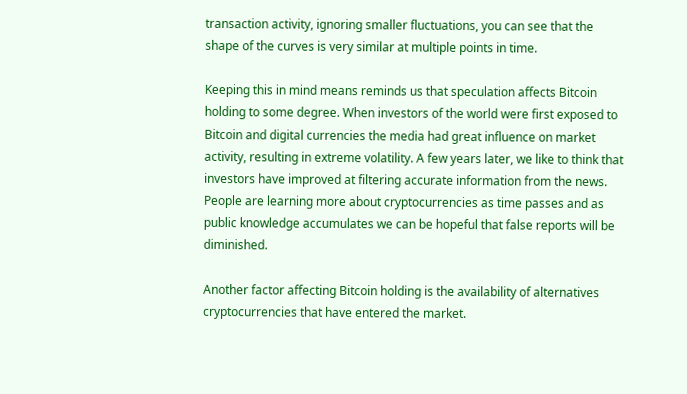transaction activity, ignoring smaller fluctuations, you can see that the shape of the curves is very similar at multiple points in time.

Keeping this in mind means reminds us that speculation affects Bitcoin holding to some degree. When investors of the world were first exposed to Bitcoin and digital currencies the media had great influence on market activity, resulting in extreme volatility. A few years later, we like to think that investors have improved at filtering accurate information from the news. People are learning more about cryptocurrencies as time passes and as public knowledge accumulates we can be hopeful that false reports will be diminished.

Another factor affecting Bitcoin holding is the availability of alternatives cryptocurrencies that have entered the market.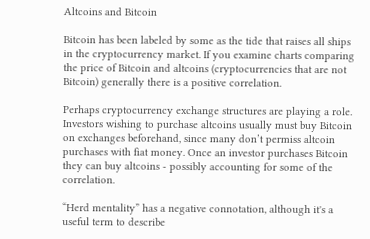Altcoins and Bitcoin

Bitcoin has been labeled by some as the tide that raises all ships in the cryptocurrency market. If you examine charts comparing the price of Bitcoin and altcoins (cryptocurrencies that are not Bitcoin) generally there is a positive correlation.

Perhaps cryptocurrency exchange structures are playing a role. Investors wishing to purchase altcoins usually must buy Bitcoin on exchanges beforehand, since many don’t permiss altcoin purchases with fiat money. Once an investor purchases Bitcoin they can buy altcoins - possibly accounting for some of the correlation.

“Herd mentality” has a negative connotation, although it's a useful term to describe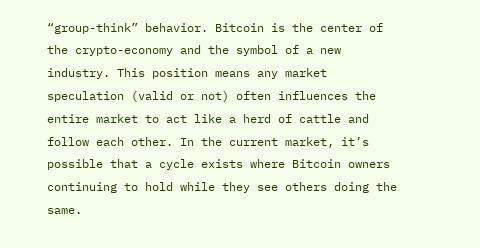“group-think” behavior. Bitcoin is the center of the crypto-economy and the symbol of a new industry. This position means any market speculation (valid or not) often influences the entire market to act like a herd of cattle and follow each other. In the current market, it’s possible that a cycle exists where Bitcoin owners continuing to hold while they see others doing the same.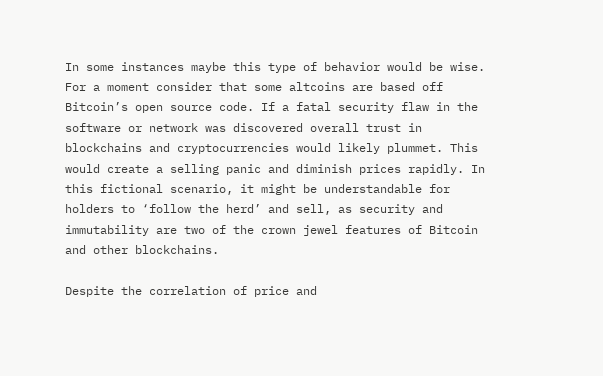In some instances maybe this type of behavior would be wise. For a moment consider that some altcoins are based off Bitcoin’s open source code. If a fatal security flaw in the software or network was discovered overall trust in blockchains and cryptocurrencies would likely plummet. This would create a selling panic and diminish prices rapidly. In this fictional scenario, it might be understandable for holders to ‘follow the herd’ and sell, as security and immutability are two of the crown jewel features of Bitcoin and other blockchains.

Despite the correlation of price and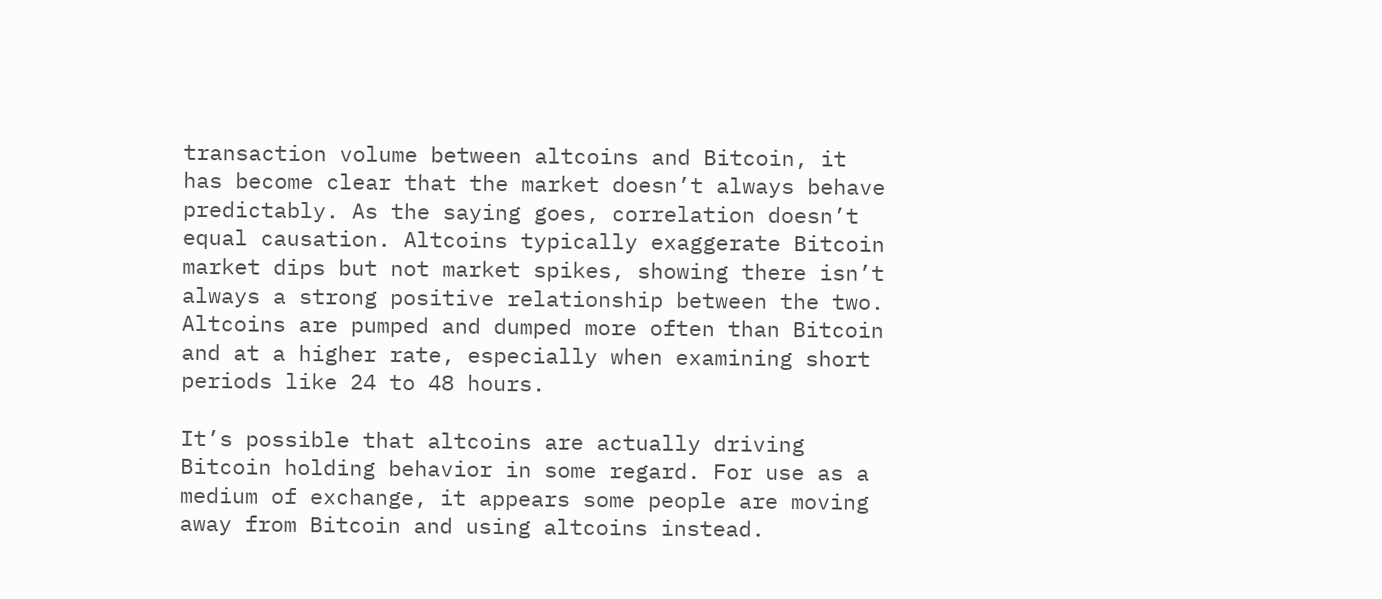transaction volume between altcoins and Bitcoin, it has become clear that the market doesn’t always behave predictably. As the saying goes, correlation doesn’t equal causation. Altcoins typically exaggerate Bitcoin market dips but not market spikes, showing there isn’t always a strong positive relationship between the two. Altcoins are pumped and dumped more often than Bitcoin and at a higher rate, especially when examining short periods like 24 to 48 hours.

It’s possible that altcoins are actually driving Bitcoin holding behavior in some regard. For use as a medium of exchange, it appears some people are moving away from Bitcoin and using altcoins instead.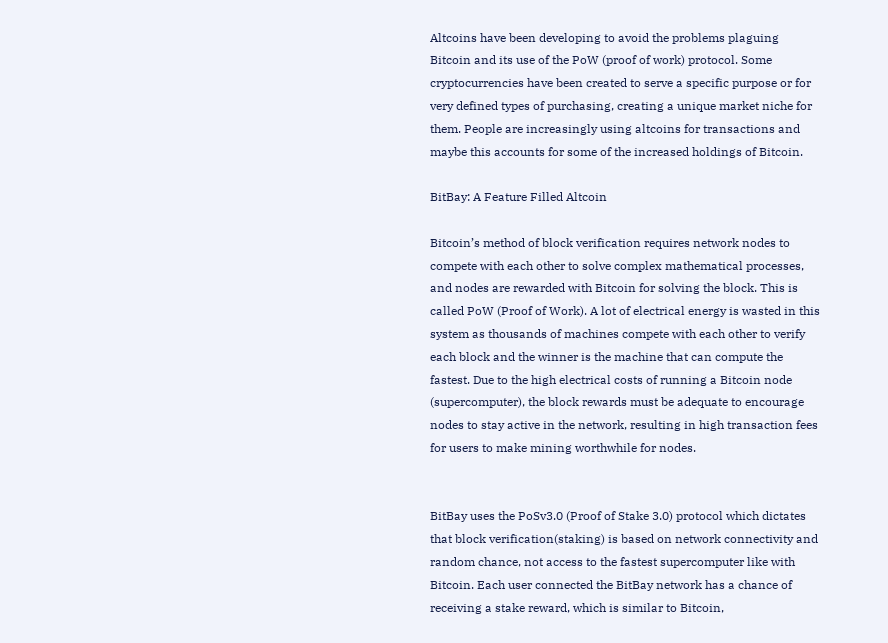Altcoins have been developing to avoid the problems plaguing Bitcoin and its use of the PoW (proof of work) protocol. Some cryptocurrencies have been created to serve a specific purpose or for very defined types of purchasing, creating a unique market niche for them. People are increasingly using altcoins for transactions and maybe this accounts for some of the increased holdings of Bitcoin.

BitBay: A Feature Filled Altcoin

Bitcoin’s method of block verification requires network nodes to compete with each other to solve complex mathematical processes, and nodes are rewarded with Bitcoin for solving the block. This is called PoW (Proof of Work). A lot of electrical energy is wasted in this system as thousands of machines compete with each other to verify each block and the winner is the machine that can compute the fastest. Due to the high electrical costs of running a Bitcoin node (supercomputer), the block rewards must be adequate to encourage nodes to stay active in the network, resulting in high transaction fees for users to make mining worthwhile for nodes.


BitBay uses the PoSv3.0 (Proof of Stake 3.0) protocol which dictates that block verification(staking) is based on network connectivity and random chance, not access to the fastest supercomputer like with Bitcoin. Each user connected the BitBay network has a chance of receiving a stake reward, which is similar to Bitcoin,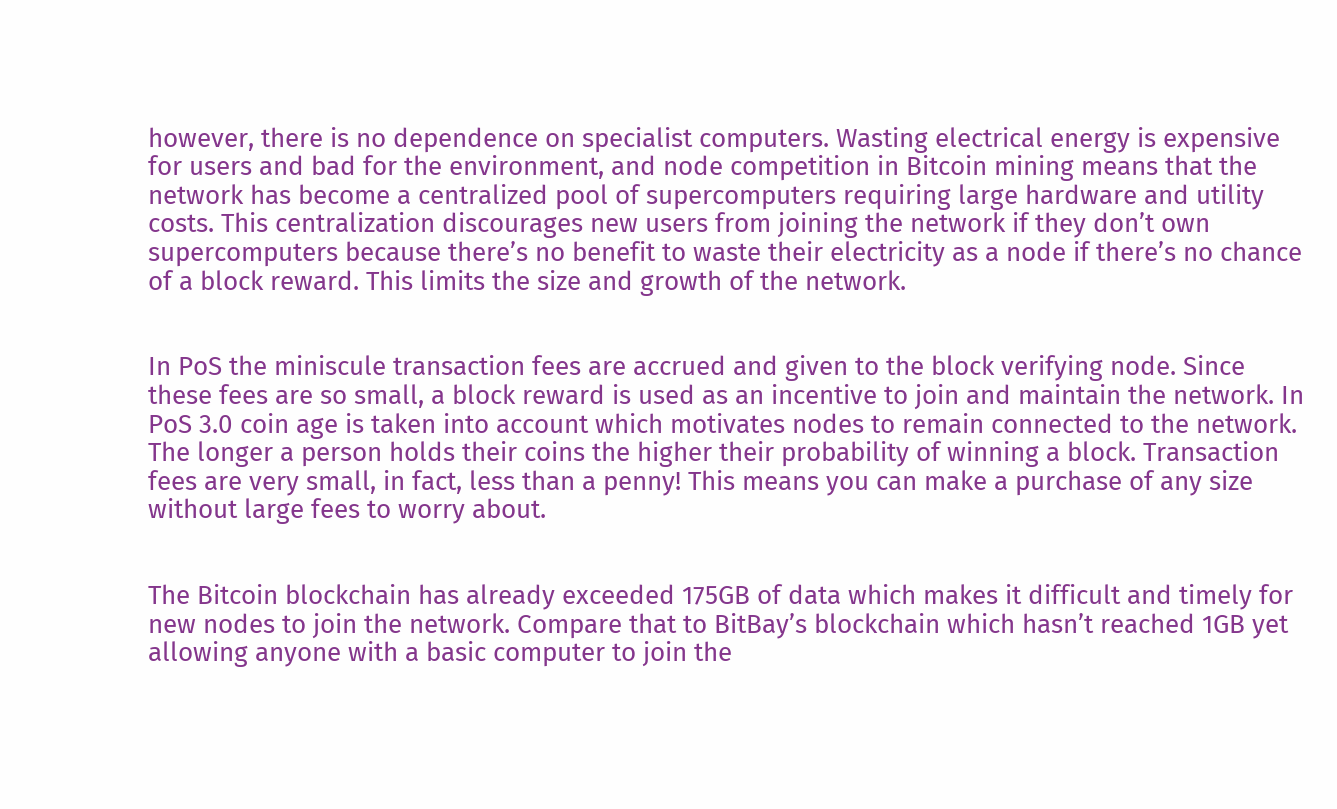however, there is no dependence on specialist computers. Wasting electrical energy is expensive for users and bad for the environment, and node competition in Bitcoin mining means that the network has become a centralized pool of supercomputers requiring large hardware and utility costs. This centralization discourages new users from joining the network if they don’t own supercomputers because there’s no benefit to waste their electricity as a node if there’s no chance of a block reward. This limits the size and growth of the network.


In PoS the miniscule transaction fees are accrued and given to the block verifying node. Since these fees are so small, a block reward is used as an incentive to join and maintain the network. In PoS 3.0 coin age is taken into account which motivates nodes to remain connected to the network. The longer a person holds their coins the higher their probability of winning a block. Transaction fees are very small, in fact, less than a penny! This means you can make a purchase of any size without large fees to worry about.


The Bitcoin blockchain has already exceeded 175GB of data which makes it difficult and timely for new nodes to join the network. Compare that to BitBay’s blockchain which hasn’t reached 1GB yet allowing anyone with a basic computer to join the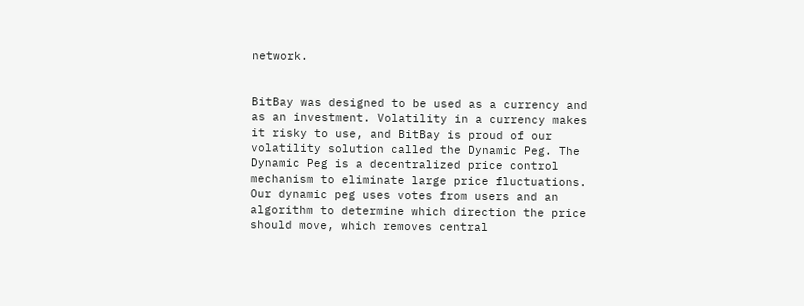network.


BitBay was designed to be used as a currency and as an investment. Volatility in a currency makes it risky to use, and BitBay is proud of our volatility solution called the Dynamic Peg. The Dynamic Peg is a decentralized price control mechanism to eliminate large price fluctuations. Our dynamic peg uses votes from users and an algorithm to determine which direction the price should move, which removes central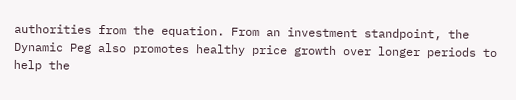authorities from the equation. From an investment standpoint, the Dynamic Peg also promotes healthy price growth over longer periods to help the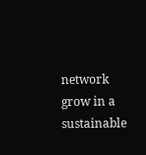network grow in a sustainable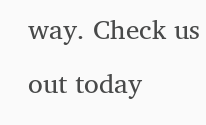way. Check us out today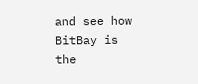and see how BitBay is the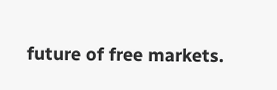future of free markets.